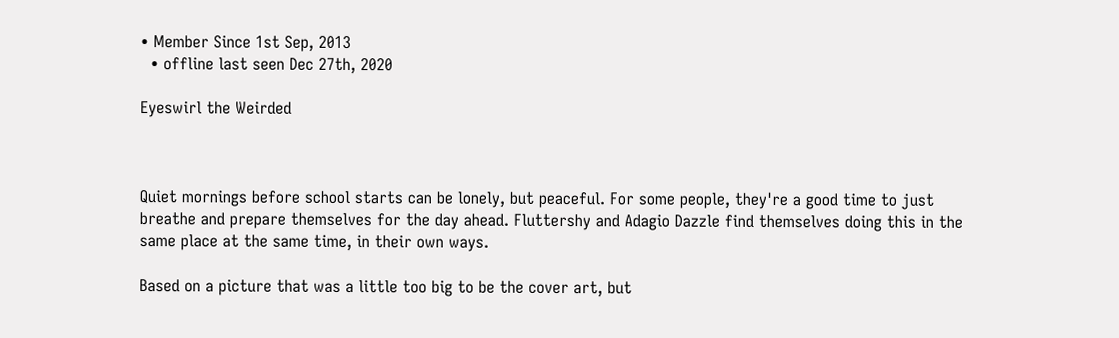• Member Since 1st Sep, 2013
  • offline last seen Dec 27th, 2020

Eyeswirl the Weirded



Quiet mornings before school starts can be lonely, but peaceful. For some people, they're a good time to just breathe and prepare themselves for the day ahead. Fluttershy and Adagio Dazzle find themselves doing this in the same place at the same time, in their own ways.

Based on a picture that was a little too big to be the cover art, but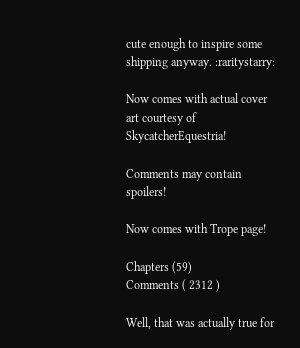cute enough to inspire some shipping anyway. :raritystarry:

Now comes with actual cover art courtesy of SkycatcherEquestria!

Comments may contain spoilers!

Now comes with Trope page!

Chapters (59)
Comments ( 2312 )

Well, that was actually true for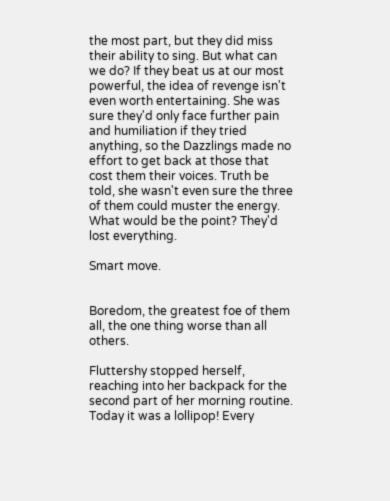the most part, but they did miss their ability to sing. But what can we do? If they beat us at our most powerful, the idea of revenge isn't even worth entertaining. She was sure they'd only face further pain and humiliation if they tried anything, so the Dazzlings made no effort to get back at those that cost them their voices. Truth be told, she wasn't even sure the three of them could muster the energy. What would be the point? They'd lost everything.

Smart move.


Boredom, the greatest foe of them all, the one thing worse than all others.

Fluttershy stopped herself, reaching into her backpack for the second part of her morning routine. Today it was a lollipop! Every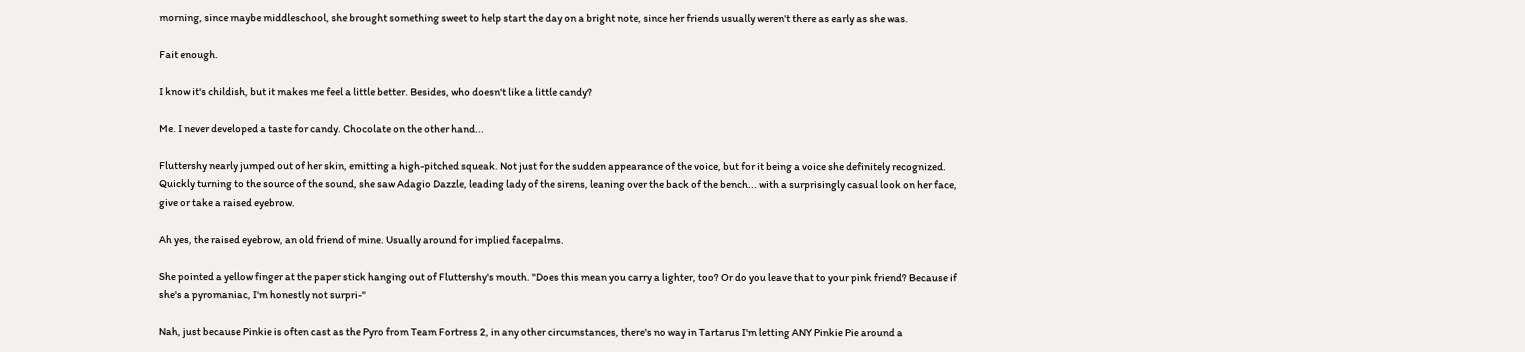morning, since maybe middleschool, she brought something sweet to help start the day on a bright note, since her friends usually weren't there as early as she was.

Fait enough.

I know it's childish, but it makes me feel a little better. Besides, who doesn't like a little candy?

Me. I never developed a taste for candy. Chocolate on the other hand...

Fluttershy nearly jumped out of her skin, emitting a high-pitched squeak. Not just for the sudden appearance of the voice, but for it being a voice she definitely recognized. Quickly turning to the source of the sound, she saw Adagio Dazzle, leading lady of the sirens, leaning over the back of the bench... with a surprisingly casual look on her face, give or take a raised eyebrow.

Ah yes, the raised eyebrow, an old friend of mine. Usually around for implied facepalms.

She pointed a yellow finger at the paper stick hanging out of Fluttershy's mouth. "Does this mean you carry a lighter, too? Or do you leave that to your pink friend? Because if she's a pyromaniac, I'm honestly not surpri-"

Nah, just because Pinkie is often cast as the Pyro from Team Fortress 2, in any other circumstances, there's no way in Tartarus I'm letting ANY Pinkie Pie around a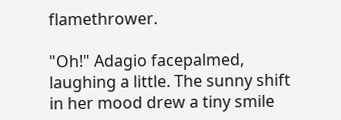flamethrower.

"Oh!" Adagio facepalmed, laughing a little. The sunny shift in her mood drew a tiny smile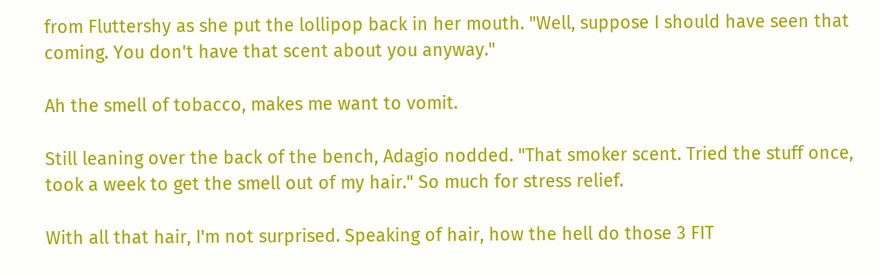from Fluttershy as she put the lollipop back in her mouth. "Well, suppose I should have seen that coming. You don't have that scent about you anyway."

Ah the smell of tobacco, makes me want to vomit.

Still leaning over the back of the bench, Adagio nodded. "That smoker scent. Tried the stuff once, took a week to get the smell out of my hair." So much for stress relief.

With all that hair, I'm not surprised. Speaking of hair, how the hell do those 3 FIT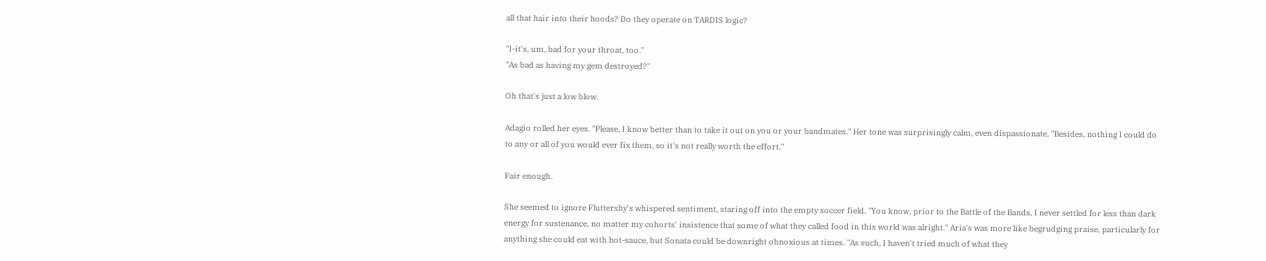all that hair into their hoods? Do they operate on TARDIS logic?

"I-it's, um, bad for your throat, too."
"As bad as having my gem destroyed?"

Oh that's just a low blow.

Adagio rolled her eyes. "Please, I know better than to take it out on you or your bandmates." Her tone was surprisingly calm, even dispassionate. "Besides, nothing I could do to any or all of you would ever fix them, so it's not really worth the effort."

Fair enough.

She seemed to ignore Fluttershy's whispered sentiment, staring off into the empty soccer field. "You know, prior to the Battle of the Bands, I never settled for less than dark energy for sustenance, no matter my cohorts' insistence that some of what they called food in this world was alright." Aria's was more like begrudging praise, particularly for anything she could eat with hot-sauce, but Sonata could be downright obnoxious at times. "As such, I haven't tried much of what they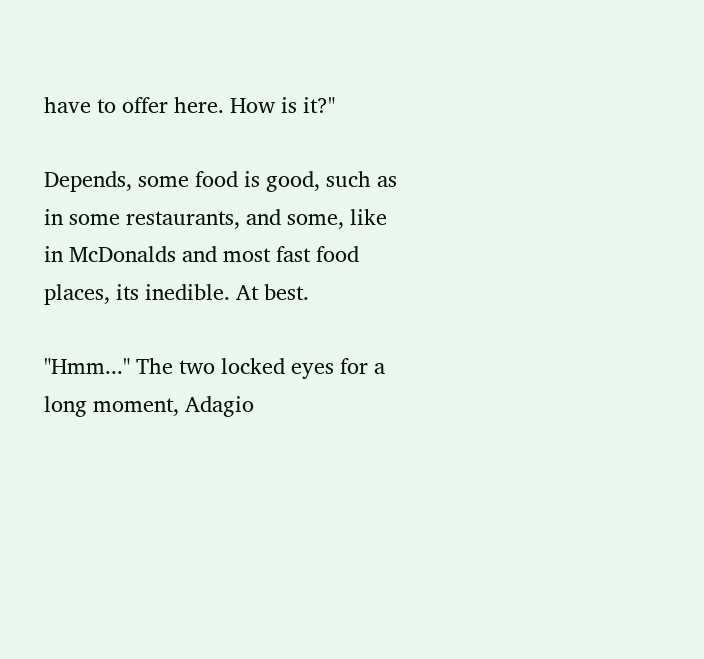have to offer here. How is it?"

Depends, some food is good, such as in some restaurants, and some, like in McDonalds and most fast food places, its inedible. At best.

"Hmm..." The two locked eyes for a long moment, Adagio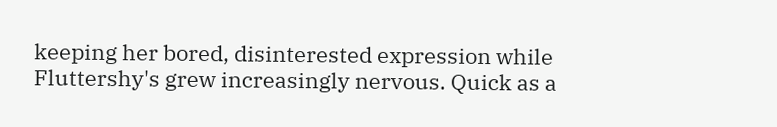keeping her bored, disinterested expression while Fluttershy's grew increasingly nervous. Quick as a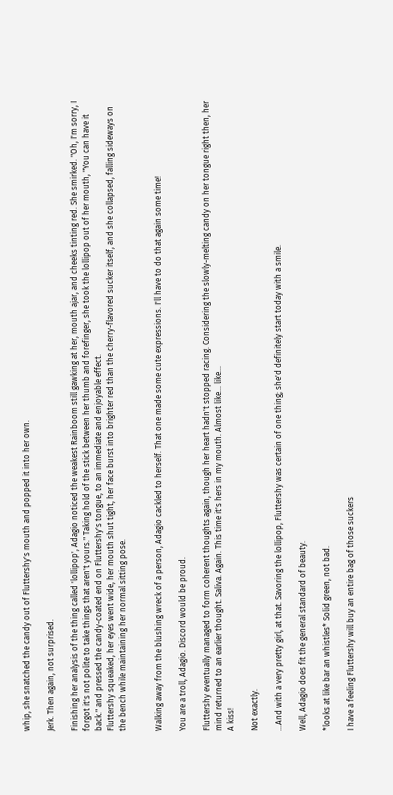whip, she snatched the candy out of Fluttershy's mouth and popped it into her own.

Jerk. Then again, not surprised.

Finishing her analysis of the thing called 'lollipop', Adagio noticed the weakest Rainboom still gawking at her, mouth ajar, and cheeks tinting red. She smirked. "Oh, I'm sorry, I forgot it's not polite to take things that aren't yours." Taking hold of the stick between her thumb and forefinger, she took the lollipop out of her mouth, "You can have it back." and pressed the candy-coated end on Fluttershy's tongue, to an immediate and enjoyable effect.
Fluttershy squeaked, her eyes went wide, her mouth shut tight, her face burst into brighter red than the cherry-flavored sucker itself, and she collapsed, falling sideways on the bench while maintaining her normal sitting pose.


Walking away from the blushing wreck of a person, Adagio cackled to herself. That one made some cute expressions. I'll have to do that again some time!

You are a troll, Adagio. Discord would be proud.

Fluttershy eventually managed to form coherent thoughts again, though her heart hadn't stopped racing. Considering the slowly-melting candy on her tongue right then, her mind returned to an earlier thought. Saliva. Again. This time it's hers in my mouth. Almost like... like...
A kiss!

Not exactly.

...And with a very pretty girl, at that. Savoring the lollipop, Fluttershy was certain of one thing; she'd definitely start today with a smile.

Well, Adagio does fit the general standard of beauty.

*looks at like bar an whistles* Solid green, not bad.

I have a feeling Fluttershy will buy an entire bag of those suckers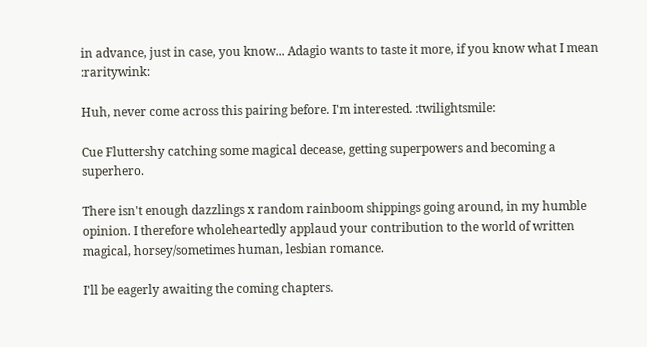in advance, just in case, you know... Adagio wants to taste it more, if you know what I mean :raritywink:

Huh, never come across this pairing before. I'm interested. :twilightsmile:

Cue Fluttershy catching some magical decease, getting superpowers and becoming a superhero.

There isn't enough dazzlings x random rainboom shippings going around, in my humble opinion. I therefore wholeheartedly applaud your contribution to the world of written magical, horsey/sometimes human, lesbian romance.

I'll be eagerly awaiting the coming chapters.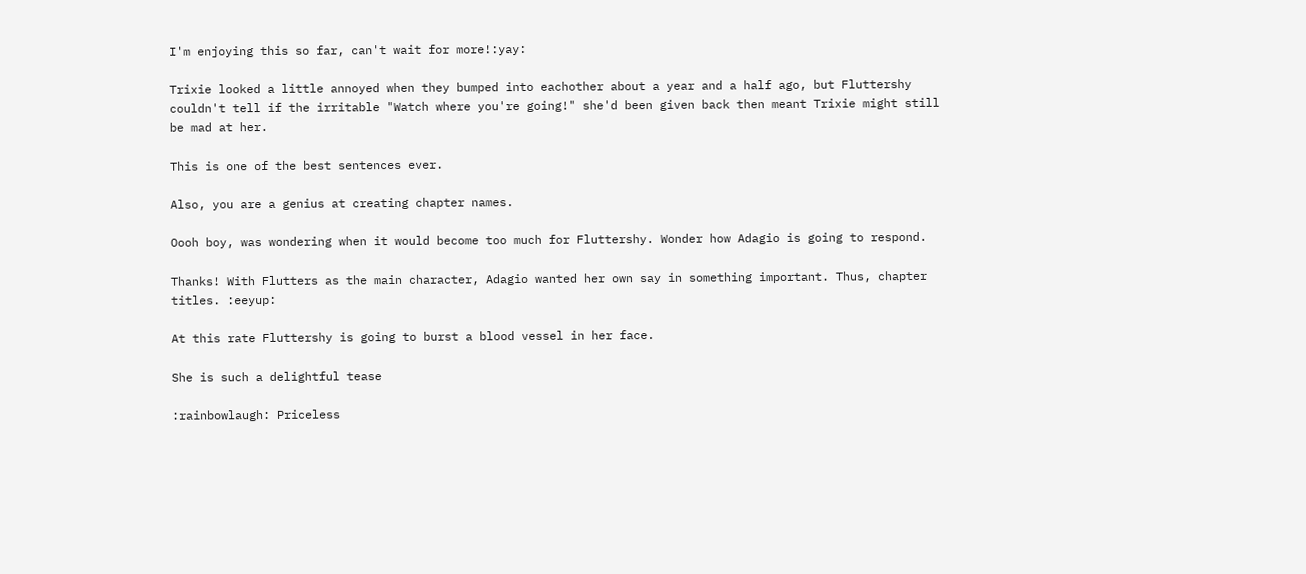I'm enjoying this so far, can't wait for more!:yay:

Trixie looked a little annoyed when they bumped into eachother about a year and a half ago, but Fluttershy couldn't tell if the irritable "Watch where you're going!" she'd been given back then meant Trixie might still be mad at her.

This is one of the best sentences ever.

Also, you are a genius at creating chapter names.

Oooh boy, was wondering when it would become too much for Fluttershy. Wonder how Adagio is going to respond.

Thanks! With Flutters as the main character, Adagio wanted her own say in something important. Thus, chapter titles. :eeyup:

At this rate Fluttershy is going to burst a blood vessel in her face.

She is such a delightful tease

:rainbowlaugh: Priceless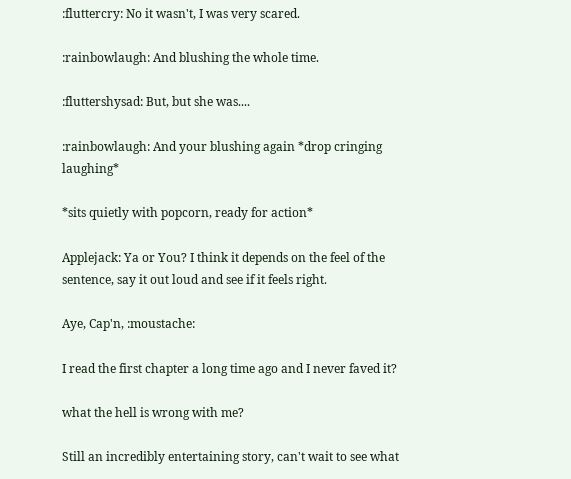:fluttercry: No it wasn't, I was very scared.

:rainbowlaugh: And blushing the whole time.

:fluttershysad: But, but she was....

:rainbowlaugh: And your blushing again *drop cringing laughing*

*sits quietly with popcorn, ready for action*

Applejack: Ya or You? I think it depends on the feel of the sentence, say it out loud and see if it feels right.

Aye, Cap'n, :moustache:

I read the first chapter a long time ago and I never faved it?

what the hell is wrong with me?

Still an incredibly entertaining story, can't wait to see what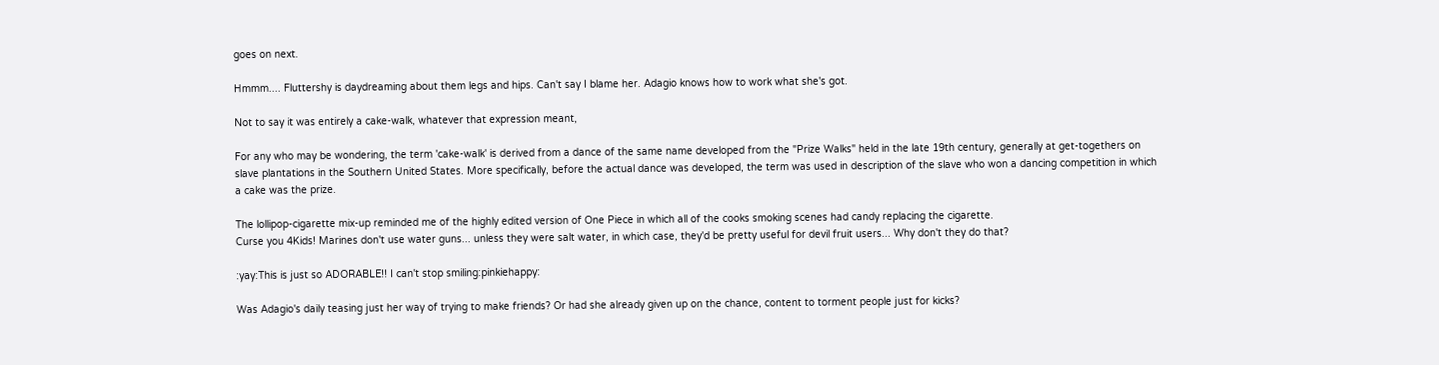goes on next.

Hmmm.... Fluttershy is daydreaming about them legs and hips. Can't say I blame her. Adagio knows how to work what she's got.

Not to say it was entirely a cake-walk, whatever that expression meant,

For any who may be wondering, the term 'cake-walk' is derived from a dance of the same name developed from the "Prize Walks" held in the late 19th century, generally at get-togethers on slave plantations in the Southern United States. More specifically, before the actual dance was developed, the term was used in description of the slave who won a dancing competition in which a cake was the prize.

The lollipop-cigarette mix-up reminded me of the highly edited version of One Piece in which all of the cooks smoking scenes had candy replacing the cigarette.
Curse you 4Kids! Marines don't use water guns... unless they were salt water, in which case, they'd be pretty useful for devil fruit users... Why don't they do that?

:yay:This is just so ADORABLE!! I can't stop smiling:pinkiehappy:

Was Adagio's daily teasing just her way of trying to make friends? Or had she already given up on the chance, content to torment people just for kicks?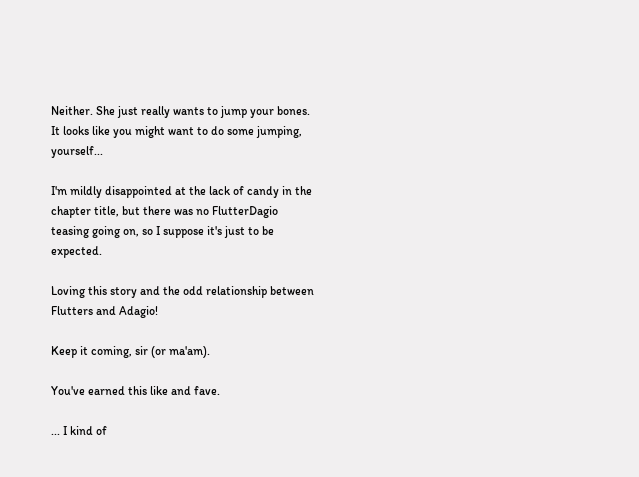Neither. She just really wants to jump your bones. It looks like you might want to do some jumping, yourself...

I'm mildly disappointed at the lack of candy in the chapter title, but there was no FlutterDagio teasing going on, so I suppose it's just to be expected.

Loving this story and the odd relationship between Flutters and Adagio!

Keep it coming, sir (or ma'am).

You've earned this like and fave.

... I kind of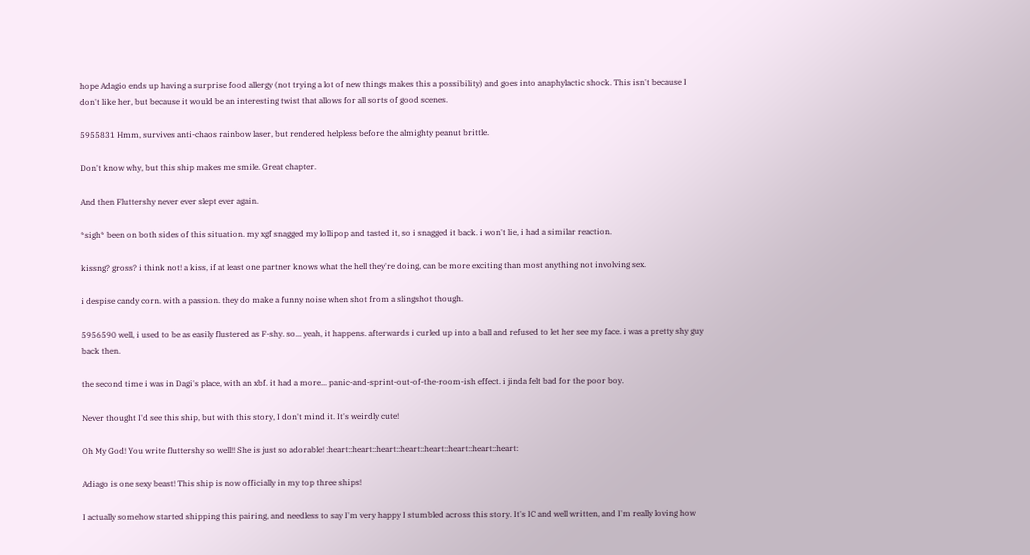hope Adagio ends up having a surprise food allergy (not trying a lot of new things makes this a possibility) and goes into anaphylactic shock. This isn't because I don't like her, but because it would be an interesting twist that allows for all sorts of good scenes.

5955831 Hmm, survives anti-chaos rainbow laser, but rendered helpless before the almighty peanut brittle.

Don't know why, but this ship makes me smile. Great chapter.

And then Fluttershy never ever slept ever again.

*sigh* been on both sides of this situation. my xgf snagged my lollipop and tasted it, so i snagged it back. i won't lie, i had a similar reaction.

kissng? gross? i think not! a kiss, if at least one partner knows what the hell they're doing, can be more exciting than most anything not involving sex.

i despise candy corn. with a passion. they do make a funny noise when shot from a slingshot though.

5956590 well, i used to be as easily flustered as F-shy. so... yeah, it happens. afterwards i curled up into a ball and refused to let her see my face. i was a pretty shy guy back then.

the second time i was in Dagi's place, with an xbf. it had a more... panic-and-sprint-out-of-the-room-ish effect. i jinda felt bad for the poor boy.

Never thought I'd see this ship, but with this story, I don't mind it. It's weirdly cute!

Oh My God! You write fluttershy so well!! She is just so adorable! :heart::heart::heart::heart::heart::heart::heart::heart:

Adiago is one sexy beast! This ship is now officially in my top three ships!

I actually somehow started shipping this pairing, and needless to say I'm very happy I stumbled across this story. It's IC and well written, and I'm really loving how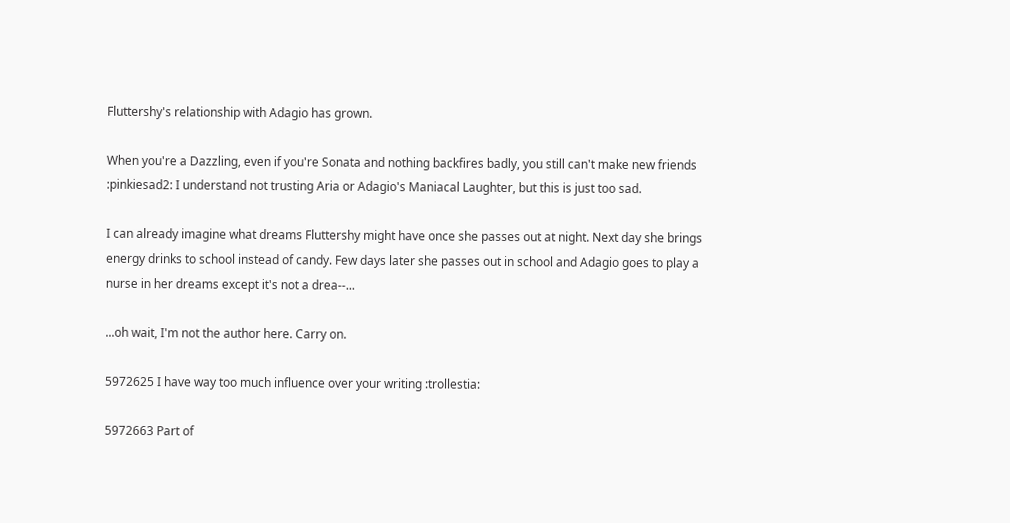Fluttershy's relationship with Adagio has grown.

When you're a Dazzling, even if you're Sonata and nothing backfires badly, you still can't make new friends :pinkiesad2: I understand not trusting Aria or Adagio's Maniacal Laughter, but this is just too sad.

I can already imagine what dreams Fluttershy might have once she passes out at night. Next day she brings energy drinks to school instead of candy. Few days later she passes out in school and Adagio goes to play a nurse in her dreams except it's not a drea--...

...oh wait, I'm not the author here. Carry on.

5972625 I have way too much influence over your writing :trollestia:

5972663 Part of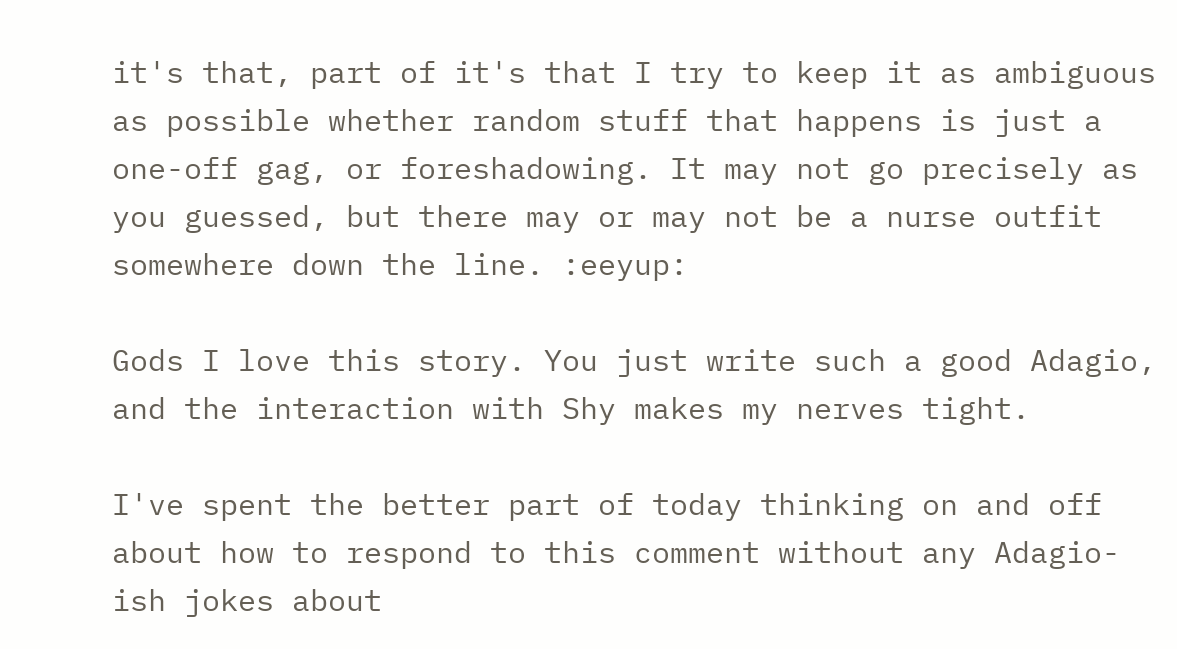it's that, part of it's that I try to keep it as ambiguous as possible whether random stuff that happens is just a one-off gag, or foreshadowing. It may not go precisely as you guessed, but there may or may not be a nurse outfit somewhere down the line. :eeyup:

Gods I love this story. You just write such a good Adagio, and the interaction with Shy makes my nerves tight.

I've spent the better part of today thinking on and off about how to respond to this comment without any Adagio-ish jokes about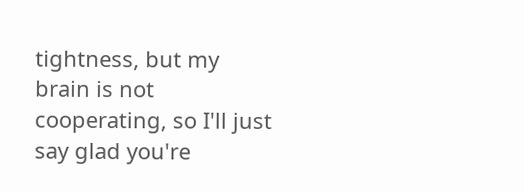tightness, but my brain is not cooperating, so I'll just say glad you're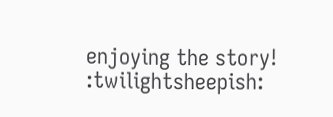enjoying the story! :twilightsheepish: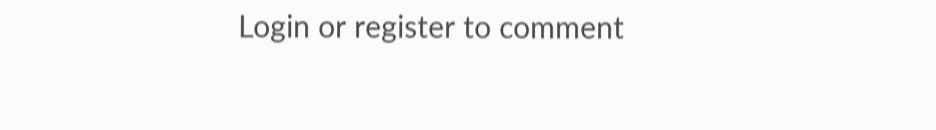Login or register to comment